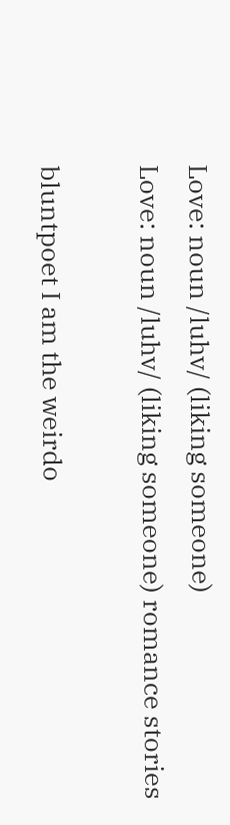Love: noun /luhv/ (liking someone)
Love: noun /luhv/ (liking someone) romance stories

bluntpoet I am the weirdo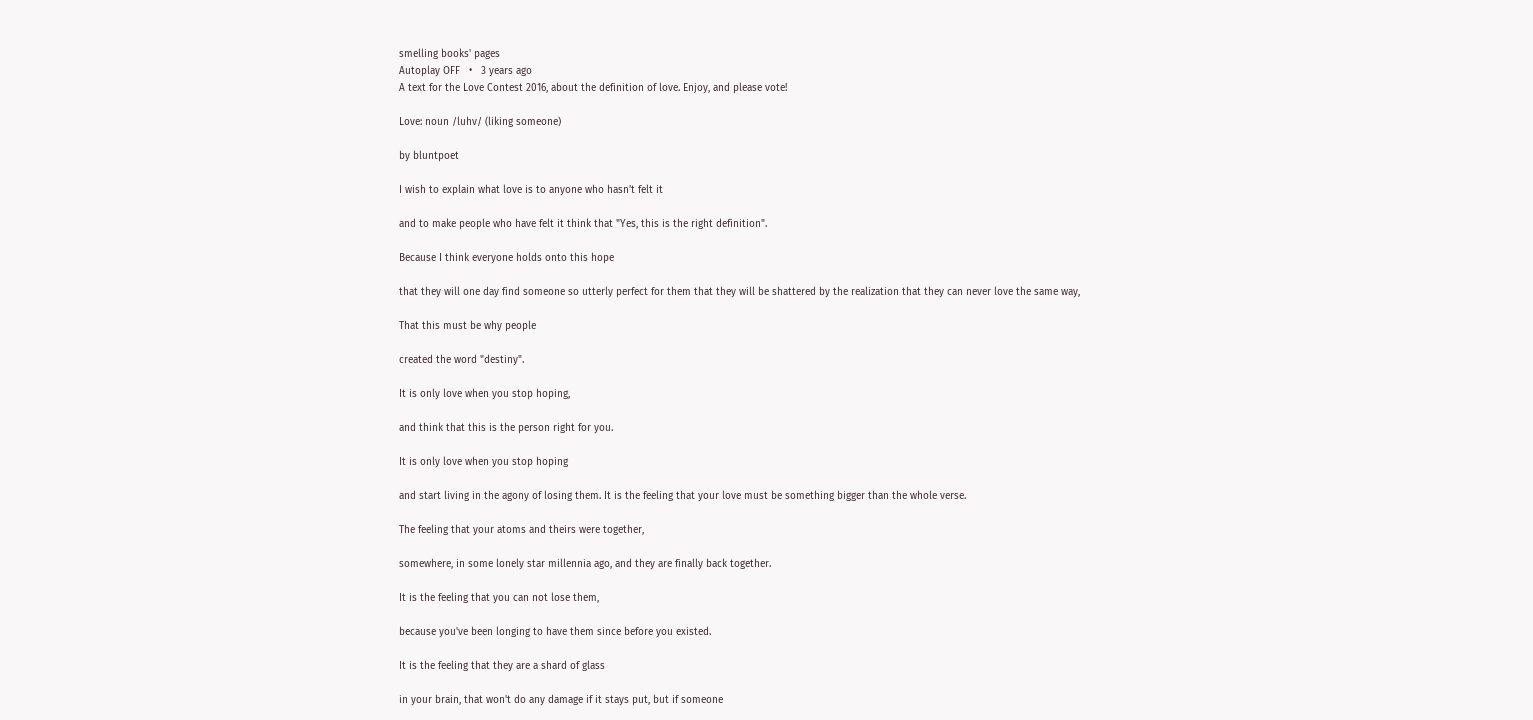smelling books' pages
Autoplay OFF   •   3 years ago
A text for the Love Contest 2016, about the definition of love. Enjoy, and please vote!

Love: noun /luhv/ (liking someone)

by bluntpoet

I wish to explain what love is to anyone who hasn't felt it

and to make people who have felt it think that "Yes, this is the right definition".

Because I think everyone holds onto this hope

that they will one day find someone so utterly perfect for them that they will be shattered by the realization that they can never love the same way,

That this must be why people

created the word "destiny".

It is only love when you stop hoping,

and think that this is the person right for you.

It is only love when you stop hoping

and start living in the agony of losing them. It is the feeling that your love must be something bigger than the whole verse.

The feeling that your atoms and theirs were together,

somewhere, in some lonely star millennia ago, and they are finally back together.

It is the feeling that you can not lose them,

because you've been longing to have them since before you existed.

It is the feeling that they are a shard of glass

in your brain, that won't do any damage if it stays put, but if someone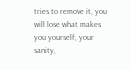tries to remove it, you will lose what makes you yourself, your sanity,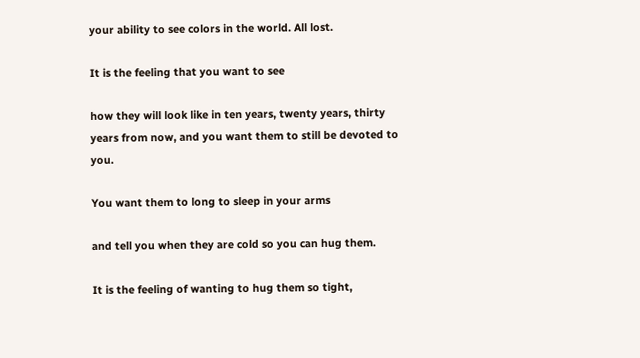your ability to see colors in the world. All lost.

It is the feeling that you want to see

how they will look like in ten years, twenty years, thirty years from now, and you want them to still be devoted to you.

You want them to long to sleep in your arms

and tell you when they are cold so you can hug them.

It is the feeling of wanting to hug them so tight,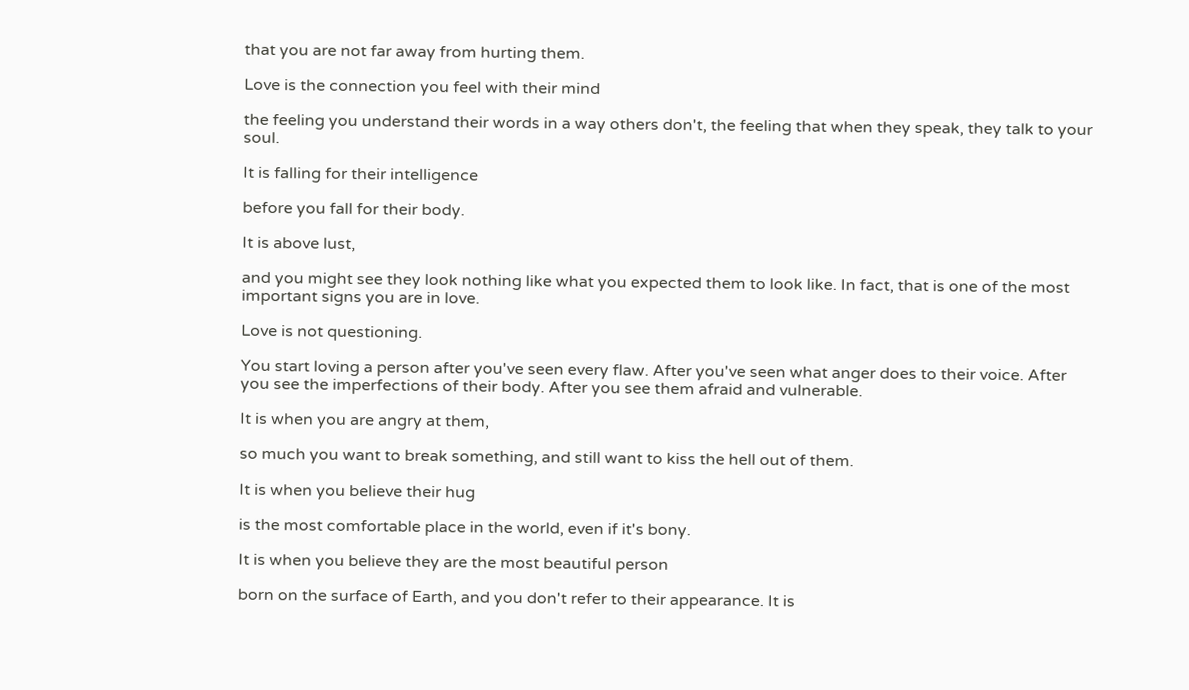that you are not far away from hurting them.

Love is the connection you feel with their mind

the feeling you understand their words in a way others don't, the feeling that when they speak, they talk to your soul.

It is falling for their intelligence

before you fall for their body.

It is above lust,

and you might see they look nothing like what you expected them to look like. In fact, that is one of the most important signs you are in love.

Love is not questioning.

You start loving a person after you've seen every flaw. After you've seen what anger does to their voice. After you see the imperfections of their body. After you see them afraid and vulnerable.

It is when you are angry at them,

so much you want to break something, and still want to kiss the hell out of them.

It is when you believe their hug

is the most comfortable place in the world, even if it's bony.

It is when you believe they are the most beautiful person

born on the surface of Earth, and you don't refer to their appearance. It is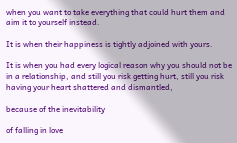when you want to take everything that could hurt them and aim it to yourself instead.

It is when their happiness is tightly adjoined with yours.

It is when you had every logical reason why you should not be in a relationship, and still you risk getting hurt, still you risk having your heart shattered and dismantled,

because of the inevitability

of falling in love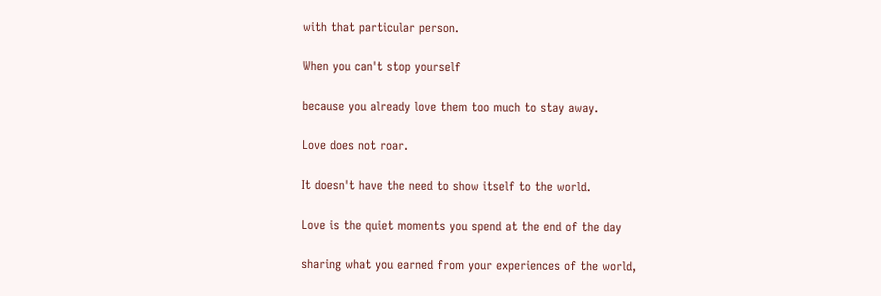with that particular person.

When you can't stop yourself

because you already love them too much to stay away.

Love does not roar.

It doesn't have the need to show itself to the world.

Love is the quiet moments you spend at the end of the day

sharing what you earned from your experiences of the world,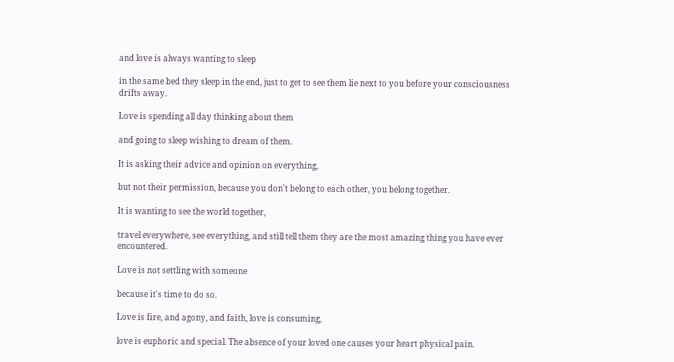and love is always wanting to sleep

in the same bed they sleep in the end, just to get to see them lie next to you before your consciousness drifts away.

Love is spending all day thinking about them

and going to sleep wishing to dream of them.

It is asking their advice and opinion on everything,

but not their permission, because you don't belong to each other, you belong together.

It is wanting to see the world together,

travel everywhere, see everything, and still tell them they are the most amazing thing you have ever encountered.

Love is not settling with someone

because it's time to do so.

Love is fire, and agony, and faith, love is consuming,

love is euphoric and special. The absence of your loved one causes your heart physical pain.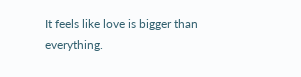It feels like love is bigger than everything.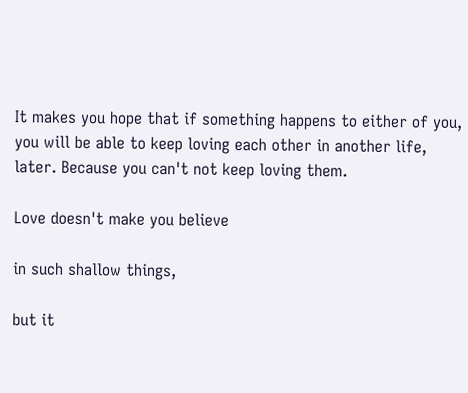It makes you hope that if something happens to either of you, you will be able to keep loving each other in another life, later. Because you can't not keep loving them.

Love doesn't make you believe

in such shallow things,

but it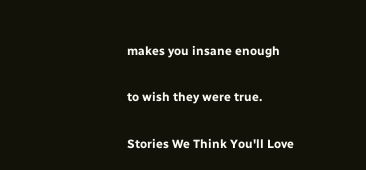makes you insane enough

to wish they were true.

Stories We Think You'll Love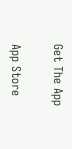Get The App

App Store